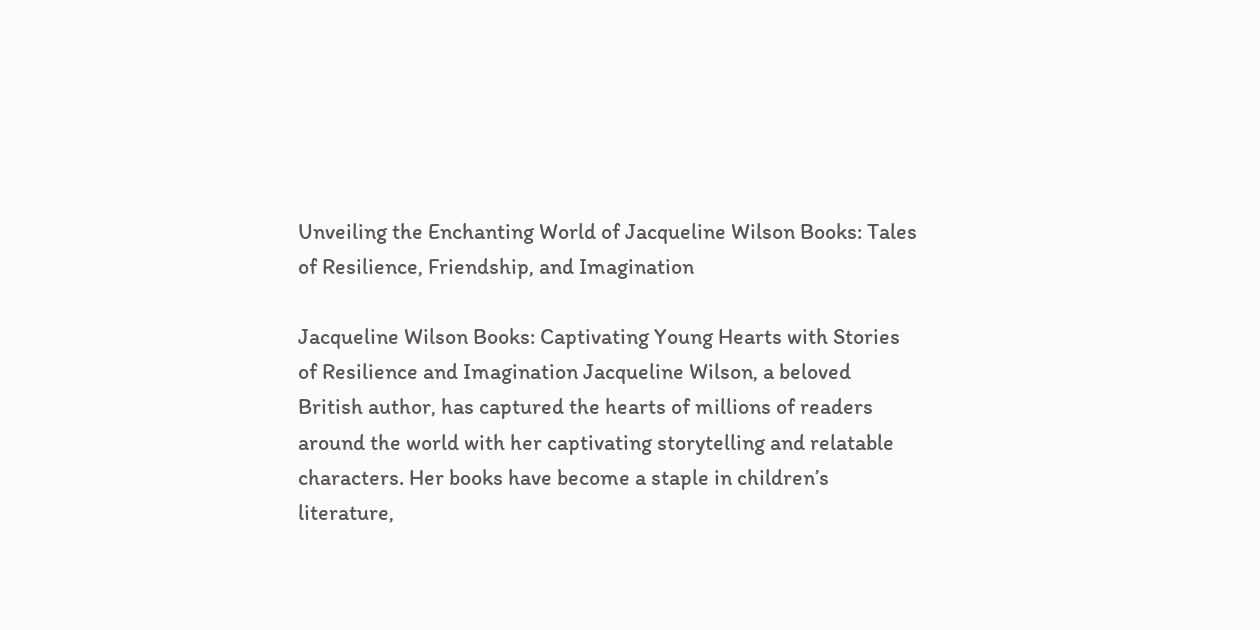Unveiling the Enchanting World of Jacqueline Wilson Books: Tales of Resilience, Friendship, and Imagination

Jacqueline Wilson Books: Captivating Young Hearts with Stories of Resilience and Imagination Jacqueline Wilson, a beloved British author, has captured the hearts of millions of readers around the world with her captivating storytelling and relatable characters. Her books have become a staple in children’s literature,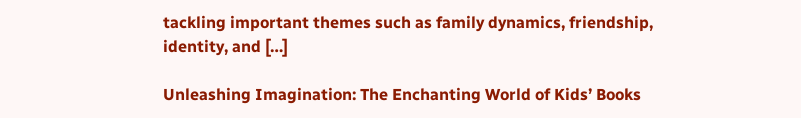tackling important themes such as family dynamics, friendship, identity, and […]

Unleashing Imagination: The Enchanting World of Kids’ Books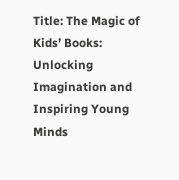Title: The Magic of Kids’ Books: Unlocking Imagination and Inspiring Young Minds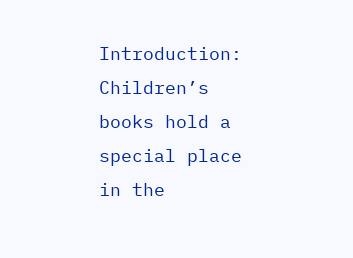Introduction: Children’s books hold a special place in the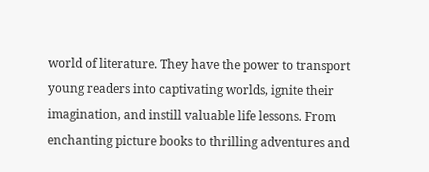world of literature. They have the power to transport young readers into captivating worlds, ignite their imagination, and instill valuable life lessons. From enchanting picture books to thrilling adventures and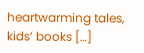heartwarming tales, kids’ books […]